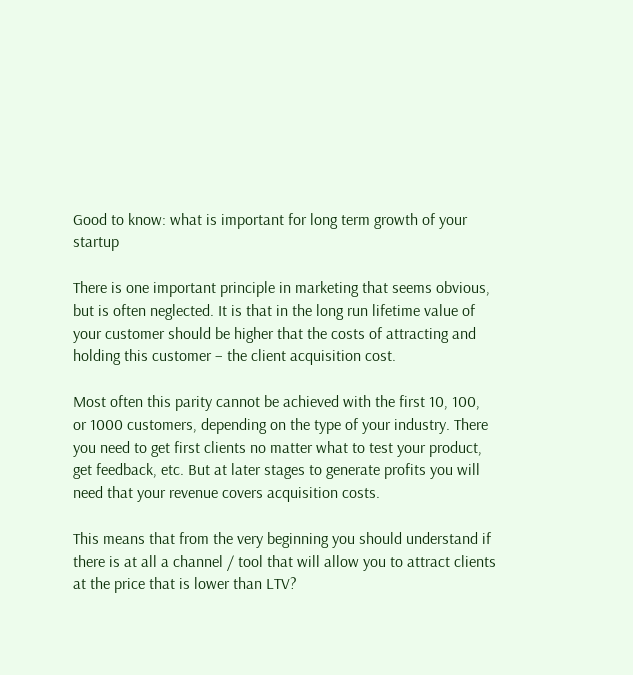Good to know: what is important for long term growth of your startup

There is one important principle in marketing that seems obvious, but is often neglected. It is that in the long run lifetime value of your customer should be higher that the costs of attracting and holding this customer – the client acquisition cost.

Most often this parity cannot be achieved with the first 10, 100, or 1000 customers, depending on the type of your industry. There you need to get first clients no matter what to test your product, get feedback, etc. But at later stages to generate profits you will need that your revenue covers acquisition costs.

This means that from the very beginning you should understand if there is at all a channel / tool that will allow you to attract clients at the price that is lower than LTV?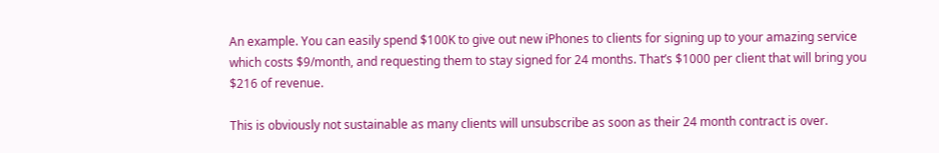An example. You can easily spend $100K to give out new iPhones to clients for signing up to your amazing service which costs $9/month, and requesting them to stay signed for 24 months. That’s $1000 per client that will bring you $216 of revenue.

This is obviously not sustainable as many clients will unsubscribe as soon as their 24 month contract is over.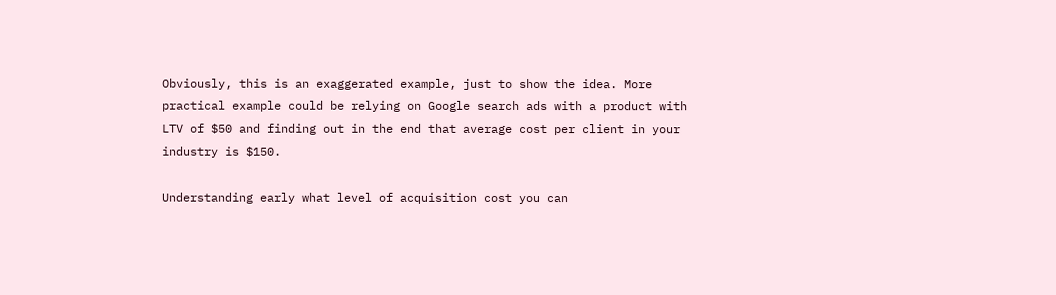Obviously, this is an exaggerated example, just to show the idea. More practical example could be relying on Google search ads with a product with LTV of $50 and finding out in the end that average cost per client in your industry is $150.

Understanding early what level of acquisition cost you can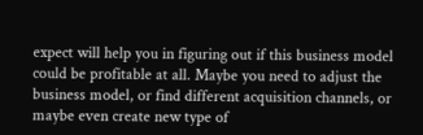expect will help you in figuring out if this business model could be profitable at all. Maybe you need to adjust the business model, or find different acquisition channels, or maybe even create new type of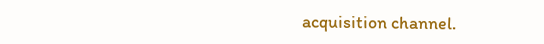acquisition channel.